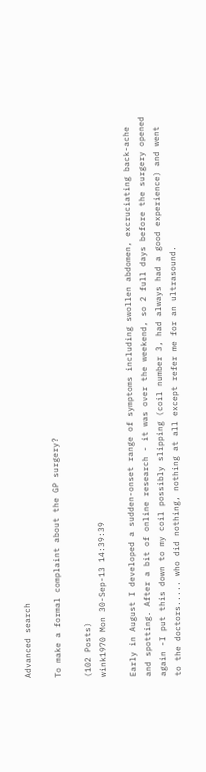Advanced search

To make a formal complaint about the GP surgery?

(102 Posts)
wink1970 Mon 30-Sep-13 14:39:39

Early in August I developed a sudden-onset range of symptoms including swollen abdomen, excruciating back-ache and spotting. After a bit of online research - it was over the weekend, so 2 full days before the surgery opened again -I put this down to my coil possibly slipping (coil number 3, had always had a good experience) and went to the doctors..... who did nothing, nothing at all except refer me for an ultrasound.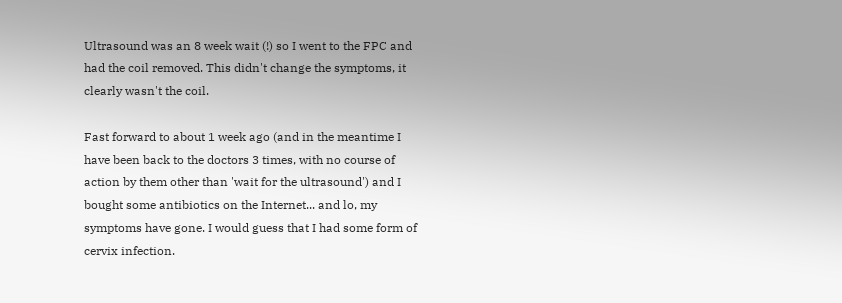Ultrasound was an 8 week wait (!) so I went to the FPC and had the coil removed. This didn't change the symptoms, it clearly wasn't the coil.

Fast forward to about 1 week ago (and in the meantime I have been back to the doctors 3 times, with no course of action by them other than 'wait for the ultrasound') and I bought some antibiotics on the Internet... and lo, my symptoms have gone. I would guess that I had some form of cervix infection.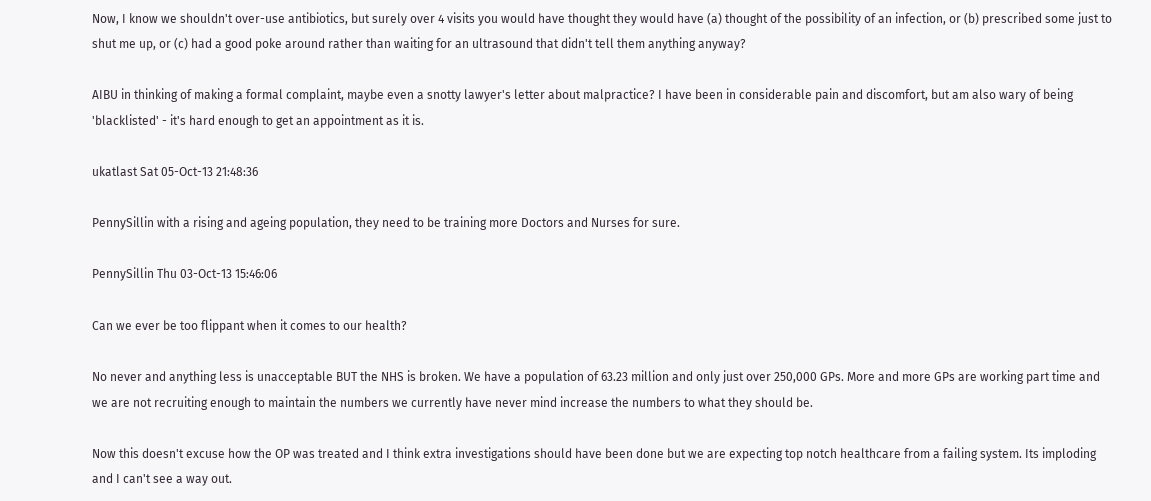Now, I know we shouldn't over-use antibiotics, but surely over 4 visits you would have thought they would have (a) thought of the possibility of an infection, or (b) prescribed some just to shut me up, or (c) had a good poke around rather than waiting for an ultrasound that didn't tell them anything anyway?

AIBU in thinking of making a formal complaint, maybe even a snotty lawyer's letter about malpractice? I have been in considerable pain and discomfort, but am also wary of being 'blacklisted' - it's hard enough to get an appointment as it is.

ukatlast Sat 05-Oct-13 21:48:36

PennySillin with a rising and ageing population, they need to be training more Doctors and Nurses for sure.

PennySillin Thu 03-Oct-13 15:46:06

Can we ever be too flippant when it comes to our health?

No never and anything less is unacceptable BUT the NHS is broken. We have a population of 63.23 million and only just over 250,000 GPs. More and more GPs are working part time and we are not recruiting enough to maintain the numbers we currently have never mind increase the numbers to what they should be.

Now this doesn't excuse how the OP was treated and I think extra investigations should have been done but we are expecting top notch healthcare from a failing system. Its imploding and I can't see a way out.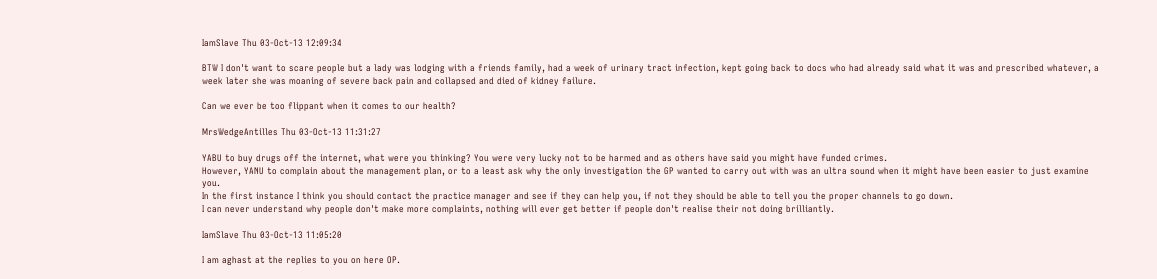IamSlave Thu 03-Oct-13 12:09:34

BTW I don't want to scare people but a lady was lodging with a friends family, had a week of urinary tract infection, kept going back to docs who had already said what it was and prescribed whatever, a week later she was moaning of severe back pain and collapsed and died of kidney failure.

Can we ever be too flippant when it comes to our health?

MrsWedgeAntilles Thu 03-Oct-13 11:31:27

YABU to buy drugs off the internet, what were you thinking? You were very lucky not to be harmed and as others have said you might have funded crimes.
However, YANU to complain about the management plan, or to a least ask why the only investigation the GP wanted to carry out with was an ultra sound when it might have been easier to just examine you.
In the first instance I think you should contact the practice manager and see if they can help you, if not they should be able to tell you the proper channels to go down.
I can never understand why people don't make more complaints, nothing will ever get better if people don't realise their not doing brilliantly.

IamSlave Thu 03-Oct-13 11:05:20

I am aghast at the replies to you on here OP.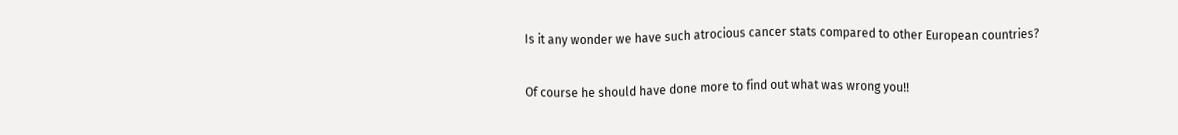Is it any wonder we have such atrocious cancer stats compared to other European countries?

Of course he should have done more to find out what was wrong you!!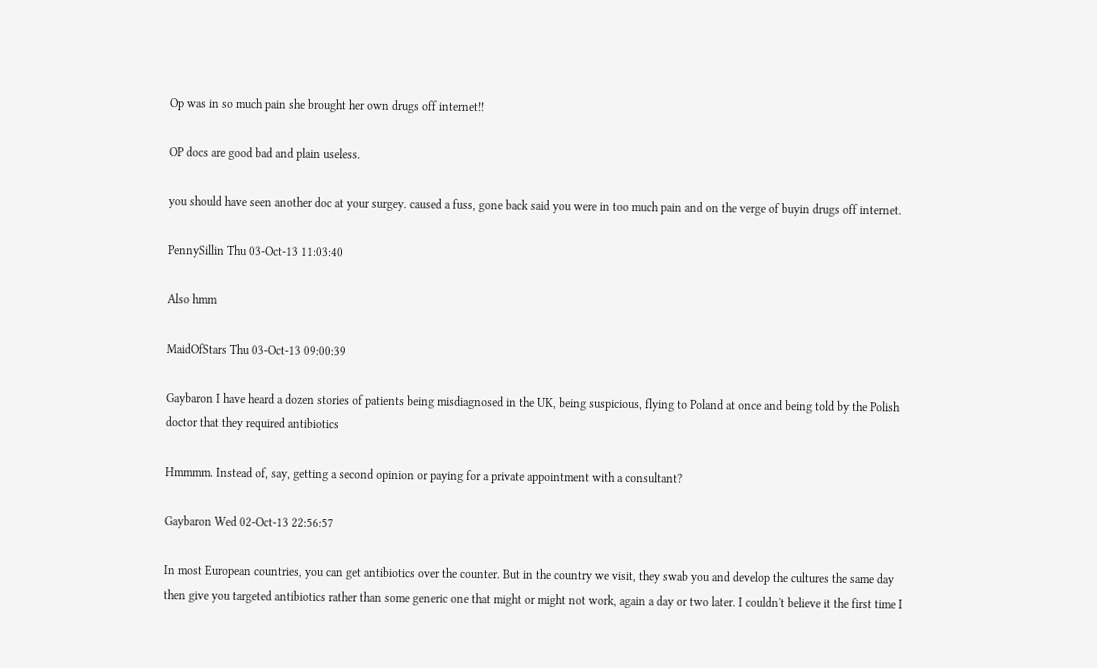Op was in so much pain she brought her own drugs off internet!!

OP docs are good bad and plain useless.

you should have seen another doc at your surgey. caused a fuss, gone back said you were in too much pain and on the verge of buyin drugs off internet.

PennySillin Thu 03-Oct-13 11:03:40

Also hmm

MaidOfStars Thu 03-Oct-13 09:00:39

Gaybaron I have heard a dozen stories of patients being misdiagnosed in the UK, being suspicious, flying to Poland at once and being told by the Polish doctor that they required antibiotics

Hmmmm. Instead of, say, getting a second opinion or paying for a private appointment with a consultant?

Gaybaron Wed 02-Oct-13 22:56:57

In most European countries, you can get antibiotics over the counter. But in the country we visit, they swab you and develop the cultures the same day then give you targeted antibiotics rather than some generic one that might or might not work, again a day or two later. I couldn't believe it the first time I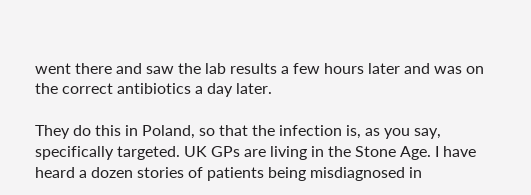went there and saw the lab results a few hours later and was on the correct antibiotics a day later.

They do this in Poland, so that the infection is, as you say, specifically targeted. UK GPs are living in the Stone Age. I have heard a dozen stories of patients being misdiagnosed in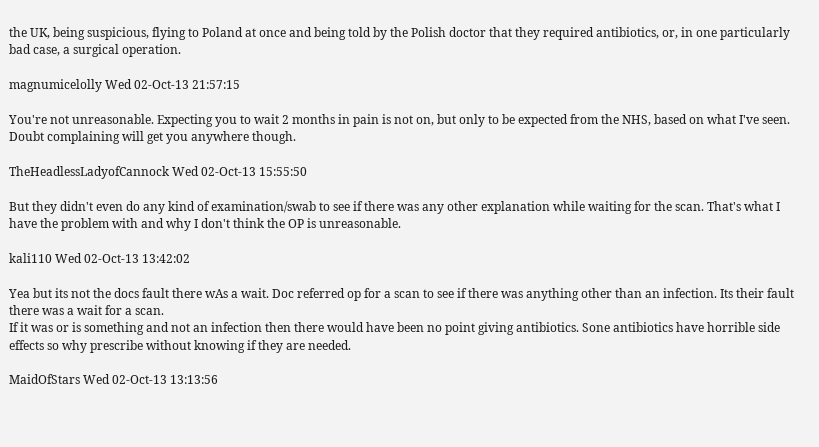the UK, being suspicious, flying to Poland at once and being told by the Polish doctor that they required antibiotics, or, in one particularly bad case, a surgical operation.

magnumicelolly Wed 02-Oct-13 21:57:15

You're not unreasonable. Expecting you to wait 2 months in pain is not on, but only to be expected from the NHS, based on what I've seen. Doubt complaining will get you anywhere though.

TheHeadlessLadyofCannock Wed 02-Oct-13 15:55:50

But they didn't even do any kind of examination/swab to see if there was any other explanation while waiting for the scan. That's what I have the problem with and why I don't think the OP is unreasonable.

kali110 Wed 02-Oct-13 13:42:02

Yea but its not the docs fault there wAs a wait. Doc referred op for a scan to see if there was anything other than an infection. Its their fault there was a wait for a scan.
If it was or is something and not an infection then there would have been no point giving antibiotics. Sone antibiotics have horrible side effects so why prescribe without knowing if they are needed.

MaidOfStars Wed 02-Oct-13 13:13:56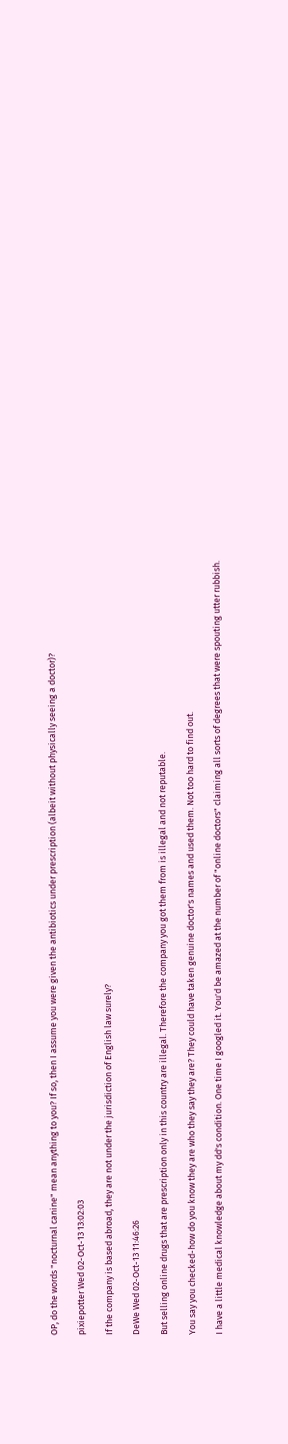OP, do the words "nocturnal canine" mean anything to you? If so, then I assume you were given the antibiotics under prescription (albeit without physically seeing a doctor)?

pixiepotter Wed 02-Oct-13 13:02:03

If the company is based abroad, they are not under the jurisdiction of English law surely?

DeWe Wed 02-Oct-13 11:46:26

But selling online drugs that are prescription only in this country are illegal. Therefore the company you got them from is illegal and not reputable.

You say you checked-how do you know they are who they say they are? They could have taken genuine doctor's names and used them. Not too hard to find out.

I have a little medical knowledge about my dd's condition. One time I googled it. You'd be amazed at the number of "online doctors" claiming all sorts of degrees that were spouting utter rubbish.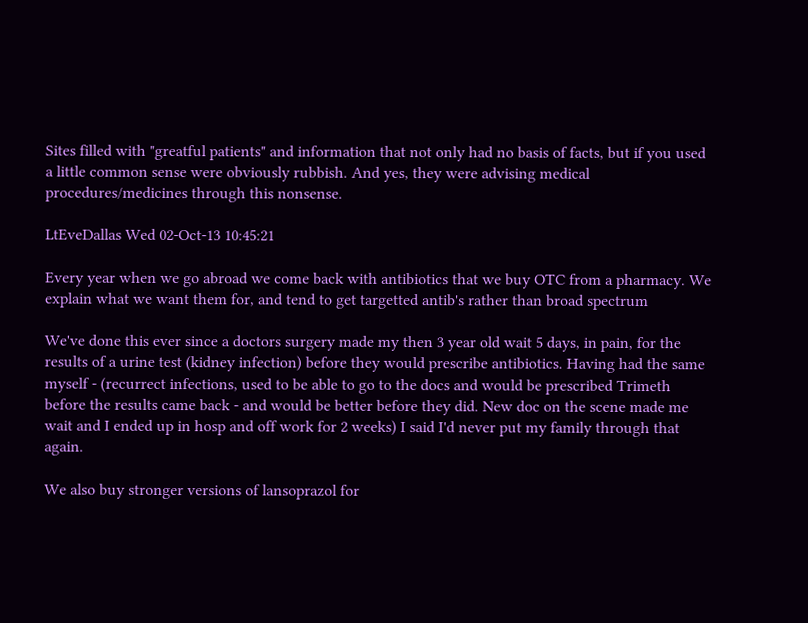Sites filled with "greatful patients" and information that not only had no basis of facts, but if you used a little common sense were obviously rubbish. And yes, they were advising medical procedures/medicines through this nonsense.

LtEveDallas Wed 02-Oct-13 10:45:21

Every year when we go abroad we come back with antibiotics that we buy OTC from a pharmacy. We explain what we want them for, and tend to get targetted antib's rather than broad spectrum

We've done this ever since a doctors surgery made my then 3 year old wait 5 days, in pain, for the results of a urine test (kidney infection) before they would prescribe antibiotics. Having had the same myself - (recurrect infections, used to be able to go to the docs and would be prescribed Trimeth before the results came back - and would be better before they did. New doc on the scene made me wait and I ended up in hosp and off work for 2 weeks) I said I'd never put my family through that again.

We also buy stronger versions of lansoprazol for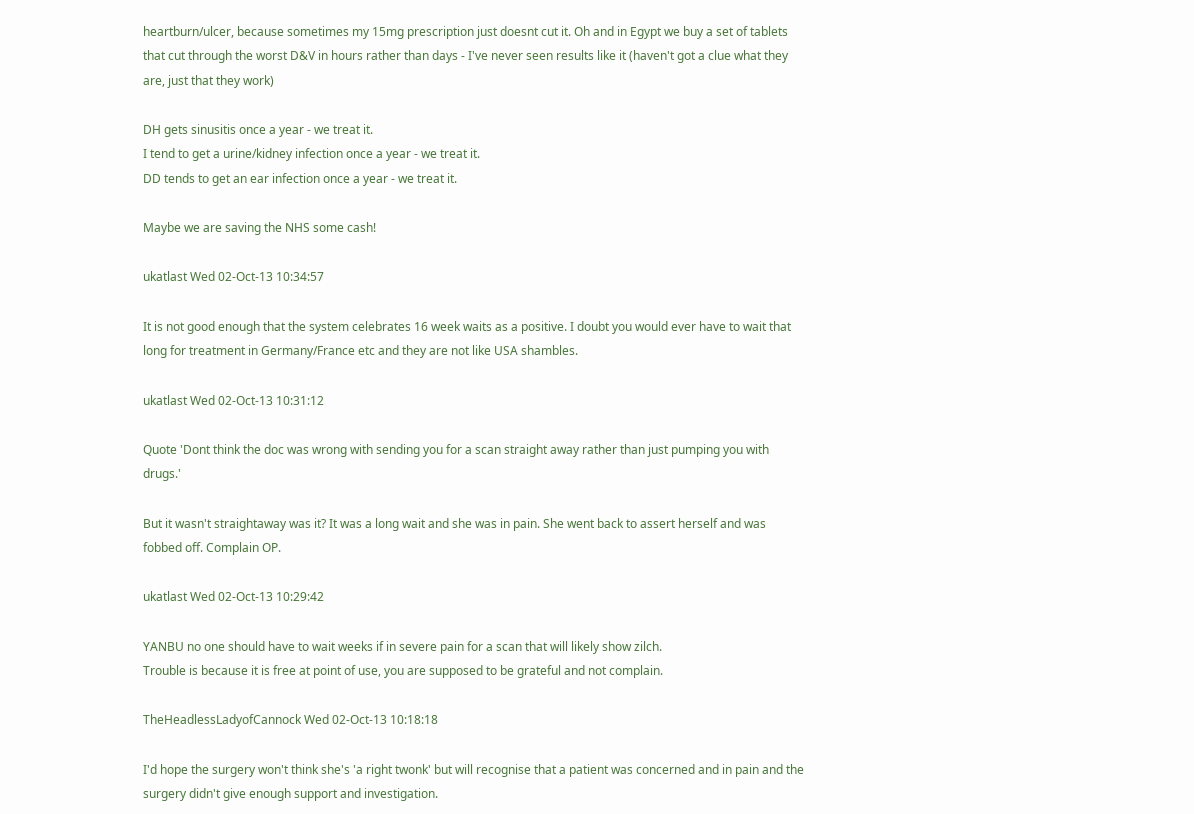heartburn/ulcer, because sometimes my 15mg prescription just doesnt cut it. Oh and in Egypt we buy a set of tablets that cut through the worst D&V in hours rather than days - I've never seen results like it (haven't got a clue what they are, just that they work)

DH gets sinusitis once a year - we treat it.
I tend to get a urine/kidney infection once a year - we treat it.
DD tends to get an ear infection once a year - we treat it.

Maybe we are saving the NHS some cash!

ukatlast Wed 02-Oct-13 10:34:57

It is not good enough that the system celebrates 16 week waits as a positive. I doubt you would ever have to wait that long for treatment in Germany/France etc and they are not like USA shambles.

ukatlast Wed 02-Oct-13 10:31:12

Quote 'Dont think the doc was wrong with sending you for a scan straight away rather than just pumping you with drugs.'

But it wasn't straightaway was it? It was a long wait and she was in pain. She went back to assert herself and was fobbed off. Complain OP.

ukatlast Wed 02-Oct-13 10:29:42

YANBU no one should have to wait weeks if in severe pain for a scan that will likely show zilch.
Trouble is because it is free at point of use, you are supposed to be grateful and not complain.

TheHeadlessLadyofCannock Wed 02-Oct-13 10:18:18

I'd hope the surgery won't think she's 'a right twonk' but will recognise that a patient was concerned and in pain and the surgery didn't give enough support and investigation.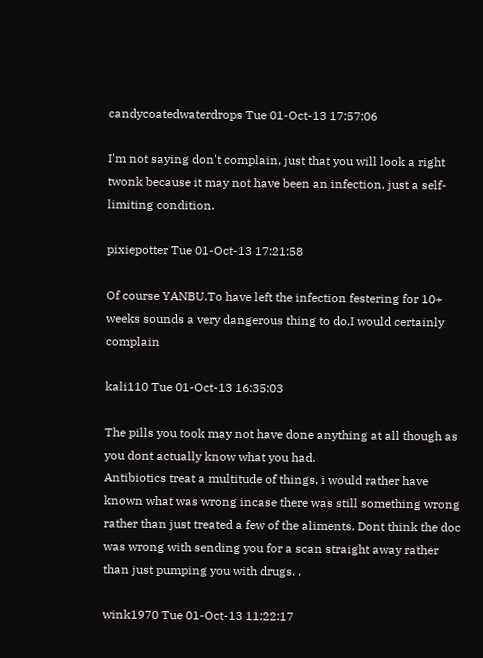candycoatedwaterdrops Tue 01-Oct-13 17:57:06

I'm not saying don't complain, just that you will look a right twonk because it may not have been an infection, just a self-limiting condition.

pixiepotter Tue 01-Oct-13 17:21:58

Of course YANBU.To have left the infection festering for 10+ weeks sounds a very dangerous thing to do.I would certainly complain

kali110 Tue 01-Oct-13 16:35:03

The pills you took may not have done anything at all though as you dont actually know what you had.
Antibiotics treat a multitude of things, i would rather have known what was wrong incase there was still something wrong rather than just treated a few of the aliments. Dont think the doc was wrong with sending you for a scan straight away rather than just pumping you with drugs. .

wink1970 Tue 01-Oct-13 11:22:17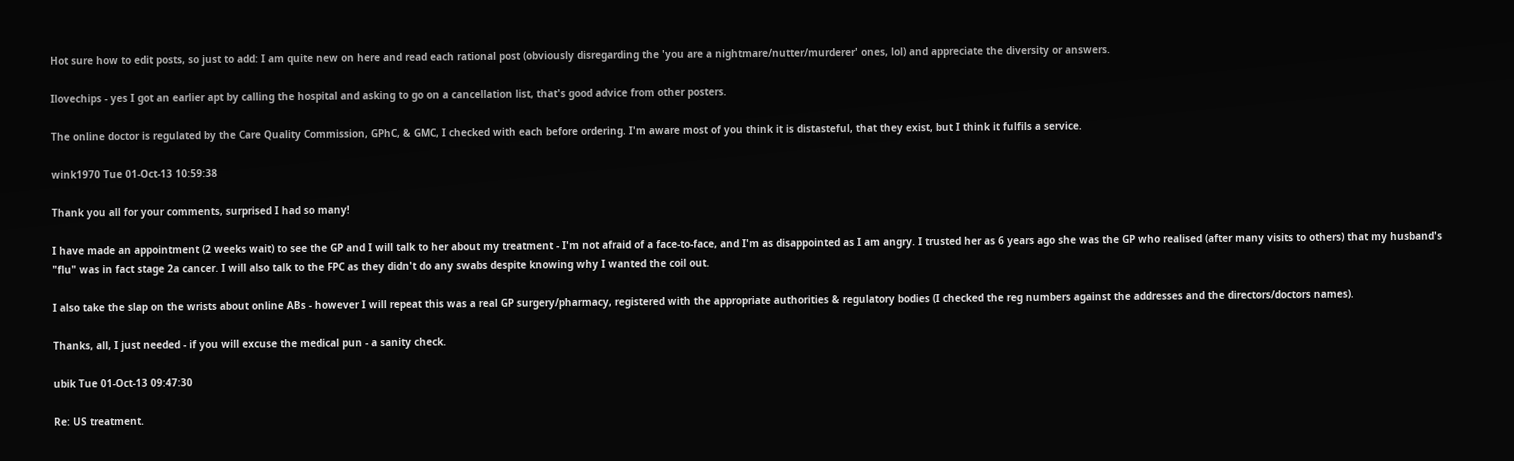Hot sure how to edit posts, so just to add: I am quite new on here and read each rational post (obviously disregarding the 'you are a nightmare/nutter/murderer' ones, lol) and appreciate the diversity or answers.

Ilovechips - yes I got an earlier apt by calling the hospital and asking to go on a cancellation list, that's good advice from other posters.

The online doctor is regulated by the Care Quality Commission, GPhC, & GMC, I checked with each before ordering. I'm aware most of you think it is distasteful, that they exist, but I think it fulfils a service.

wink1970 Tue 01-Oct-13 10:59:38

Thank you all for your comments, surprised I had so many!

I have made an appointment (2 weeks wait) to see the GP and I will talk to her about my treatment - I'm not afraid of a face-to-face, and I'm as disappointed as I am angry. I trusted her as 6 years ago she was the GP who realised (after many visits to others) that my husband's "flu" was in fact stage 2a cancer. I will also talk to the FPC as they didn't do any swabs despite knowing why I wanted the coil out.

I also take the slap on the wrists about online ABs - however I will repeat this was a real GP surgery/pharmacy, registered with the appropriate authorities & regulatory bodies (I checked the reg numbers against the addresses and the directors/doctors names).

Thanks, all, I just needed - if you will excuse the medical pun - a sanity check.

ubik Tue 01-Oct-13 09:47:30

Re: US treatment.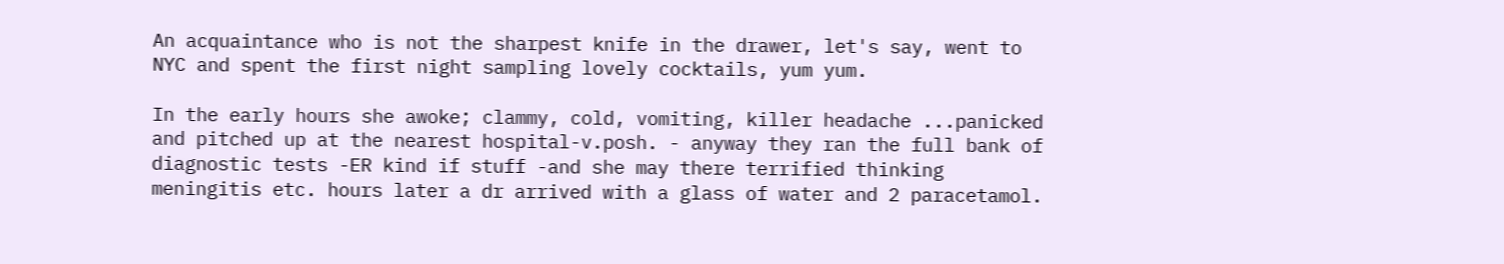An acquaintance who is not the sharpest knife in the drawer, let's say, went to NYC and spent the first night sampling lovely cocktails, yum yum.

In the early hours she awoke; clammy, cold, vomiting, killer headache ...panicked and pitched up at the nearest hospital-v.posh. - anyway they ran the full bank of diagnostic tests -ER kind if stuff -and she may there terrified thinking meningitis etc. hours later a dr arrived with a glass of water and 2 paracetamol.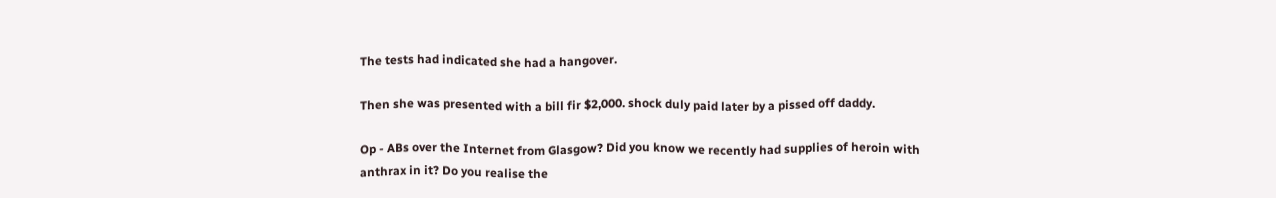The tests had indicated she had a hangover.

Then she was presented with a bill fir $2,000. shock duly paid later by a pissed off daddy.

Op - ABs over the Internet from Glasgow? Did you know we recently had supplies of heroin with anthrax in it? Do you realise the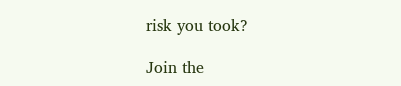risk you took?

Join the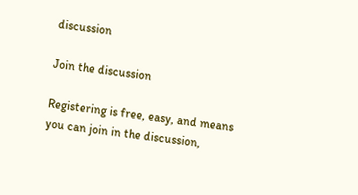discussion

Join the discussion

Registering is free, easy, and means you can join in the discussion,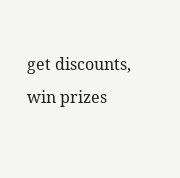get discounts, win prizes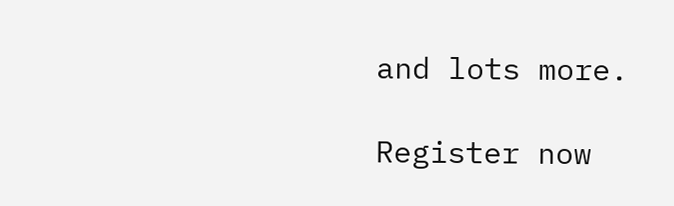and lots more.

Register now